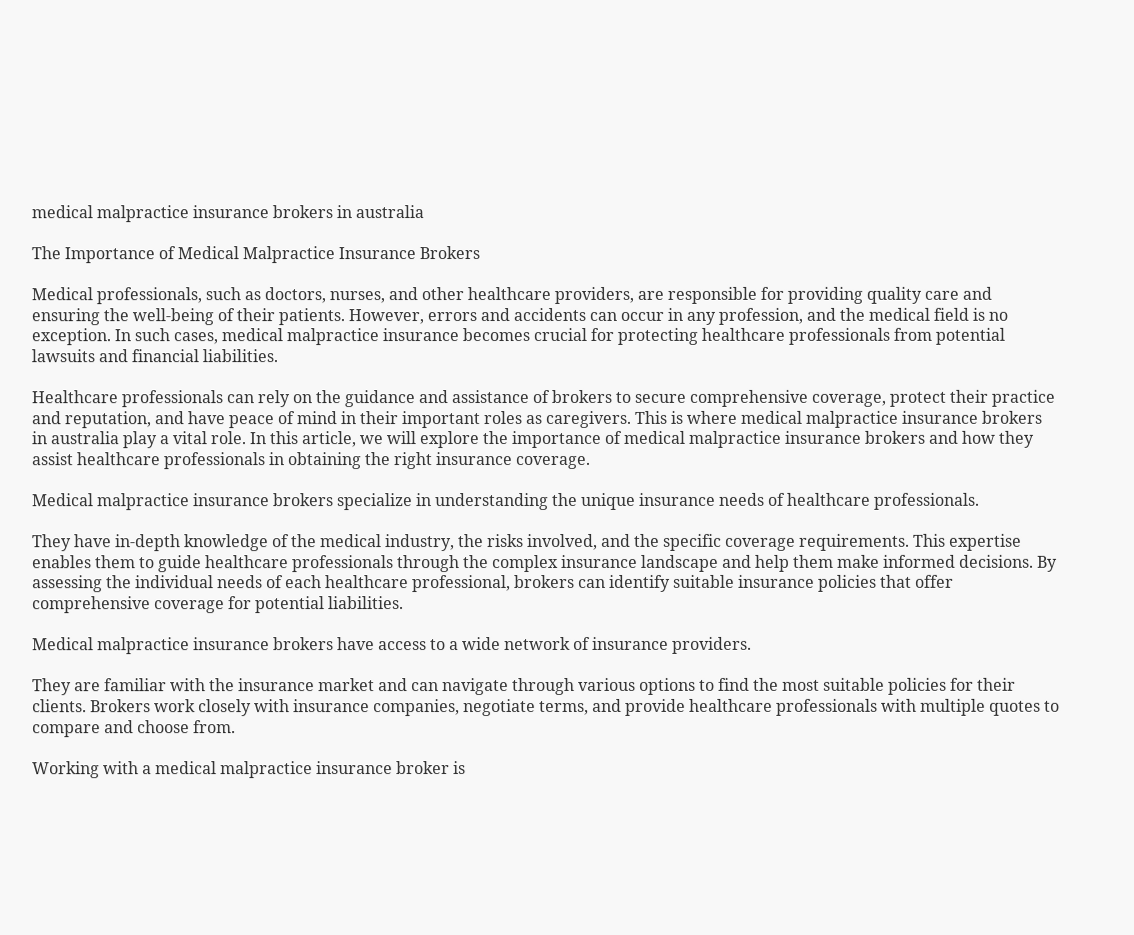medical malpractice insurance brokers in australia

The Importance of Medical Malpractice Insurance Brokers

Medical professionals, such as doctors, nurses, and other healthcare providers, are responsible for providing quality care and ensuring the well-being of their patients. However, errors and accidents can occur in any profession, and the medical field is no exception. In such cases, medical malpractice insurance becomes crucial for protecting healthcare professionals from potential lawsuits and financial liabilities.

Healthcare professionals can rely on the guidance and assistance of brokers to secure comprehensive coverage, protect their practice and reputation, and have peace of mind in their important roles as caregivers. This is where medical malpractice insurance brokers in australia play a vital role. In this article, we will explore the importance of medical malpractice insurance brokers and how they assist healthcare professionals in obtaining the right insurance coverage.

Medical malpractice insurance brokers specialize in understanding the unique insurance needs of healthcare professionals.

They have in-depth knowledge of the medical industry, the risks involved, and the specific coverage requirements. This expertise enables them to guide healthcare professionals through the complex insurance landscape and help them make informed decisions. By assessing the individual needs of each healthcare professional, brokers can identify suitable insurance policies that offer comprehensive coverage for potential liabilities.

Medical malpractice insurance brokers have access to a wide network of insurance providers.

They are familiar with the insurance market and can navigate through various options to find the most suitable policies for their clients. Brokers work closely with insurance companies, negotiate terms, and provide healthcare professionals with multiple quotes to compare and choose from.

Working with a medical malpractice insurance broker is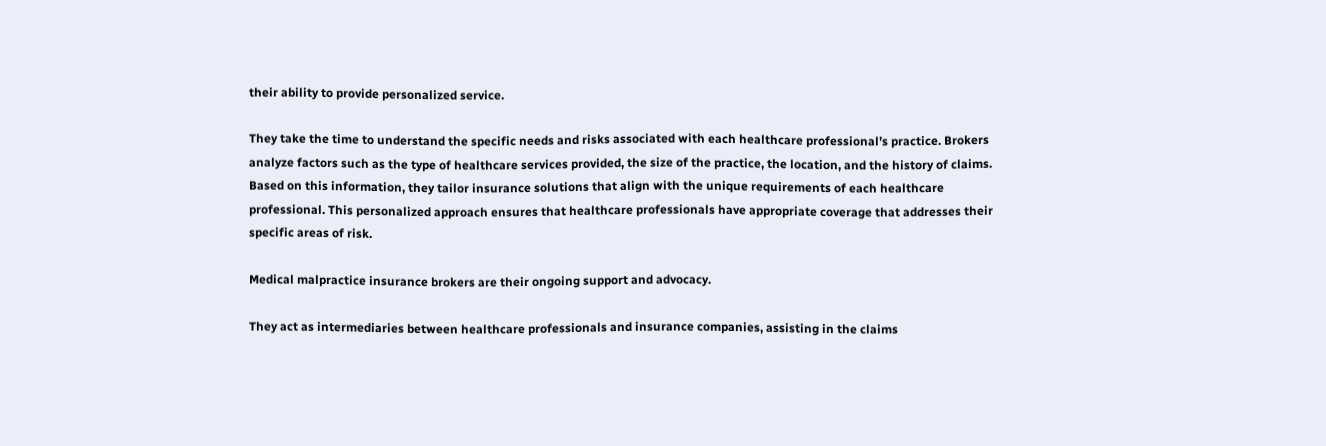their ability to provide personalized service.

They take the time to understand the specific needs and risks associated with each healthcare professional’s practice. Brokers analyze factors such as the type of healthcare services provided, the size of the practice, the location, and the history of claims. Based on this information, they tailor insurance solutions that align with the unique requirements of each healthcare professional. This personalized approach ensures that healthcare professionals have appropriate coverage that addresses their specific areas of risk.

Medical malpractice insurance brokers are their ongoing support and advocacy.

They act as intermediaries between healthcare professionals and insurance companies, assisting in the claims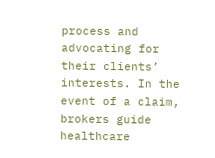process and advocating for their clients’ interests. In the event of a claim, brokers guide healthcare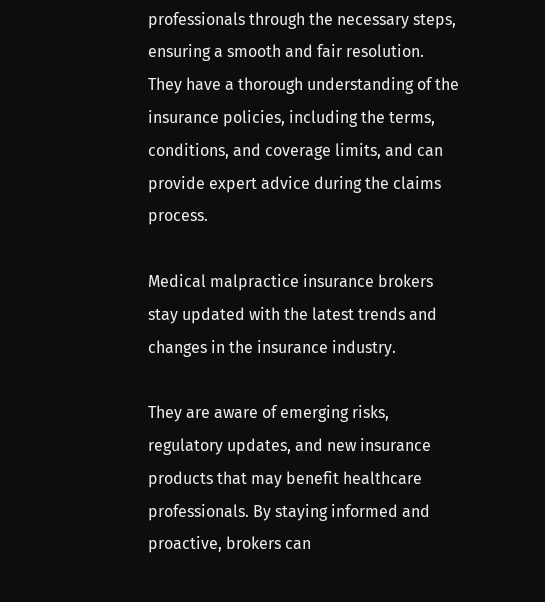professionals through the necessary steps, ensuring a smooth and fair resolution. They have a thorough understanding of the insurance policies, including the terms, conditions, and coverage limits, and can provide expert advice during the claims process.

Medical malpractice insurance brokers stay updated with the latest trends and changes in the insurance industry.

They are aware of emerging risks, regulatory updates, and new insurance products that may benefit healthcare professionals. By staying informed and proactive, brokers can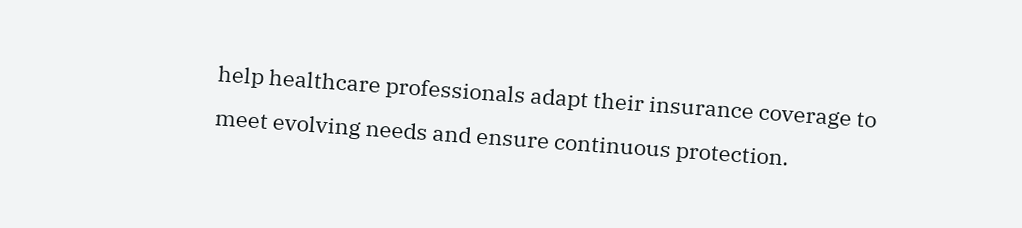help healthcare professionals adapt their insurance coverage to meet evolving needs and ensure continuous protection.